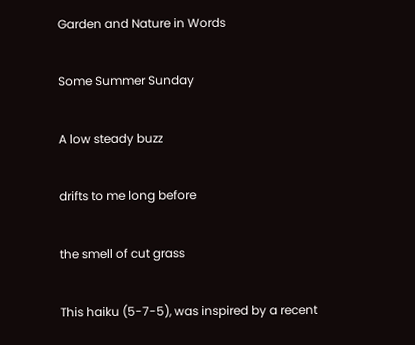Garden and Nature in Words

Some Summer Sunday

A low steady buzz

drifts to me long before

the smell of cut grass

This haiku (5-7-5), was inspired by a recent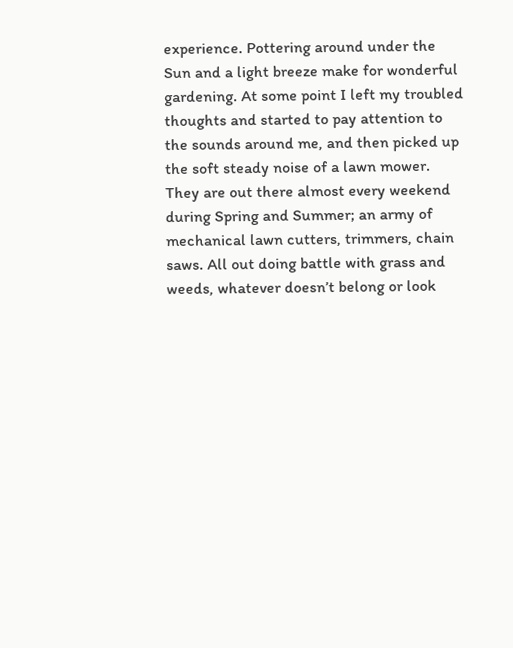experience. Pottering around under the Sun and a light breeze make for wonderful gardening. At some point I left my troubled thoughts and started to pay attention to the sounds around me, and then picked up the soft steady noise of a lawn mower.
They are out there almost every weekend during Spring and Summer; an army of mechanical lawn cutters, trimmers, chain saws. All out doing battle with grass and weeds, whatever doesn’t belong or look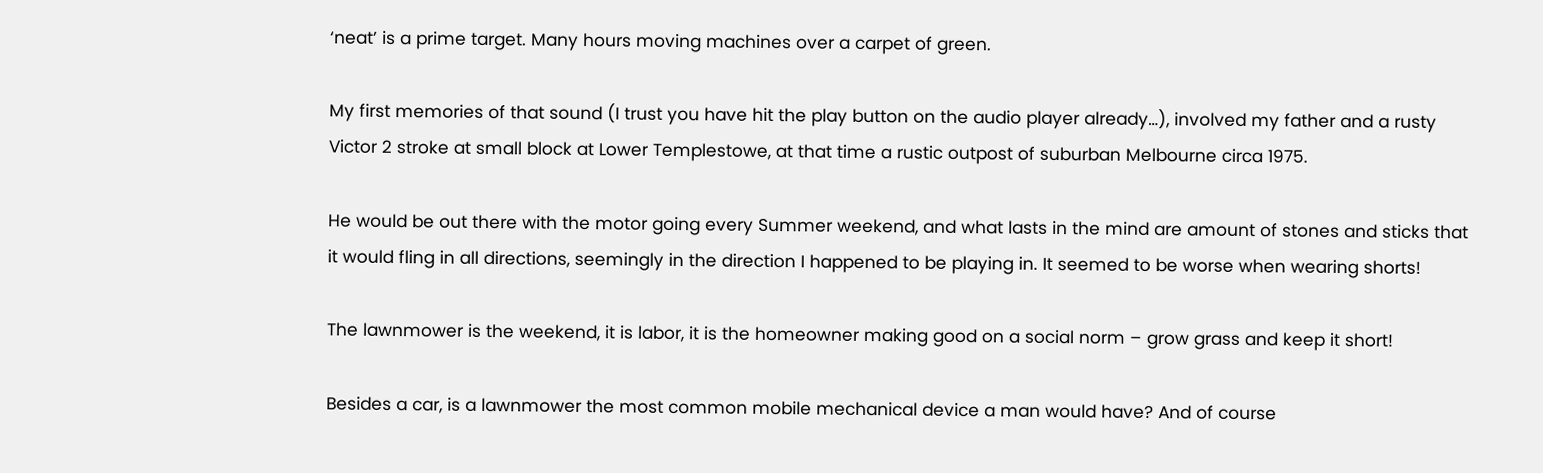‘neat’ is a prime target. Many hours moving machines over a carpet of green.

My first memories of that sound (I trust you have hit the play button on the audio player already…), involved my father and a rusty Victor 2 stroke at small block at Lower Templestowe, at that time a rustic outpost of suburban Melbourne circa 1975.

He would be out there with the motor going every Summer weekend, and what lasts in the mind are amount of stones and sticks that it would fling in all directions, seemingly in the direction I happened to be playing in. It seemed to be worse when wearing shorts!

The lawnmower is the weekend, it is labor, it is the homeowner making good on a social norm – grow grass and keep it short!

Besides a car, is a lawnmower the most common mobile mechanical device a man would have? And of course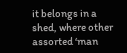it belongs in a shed, where other assorted ‘man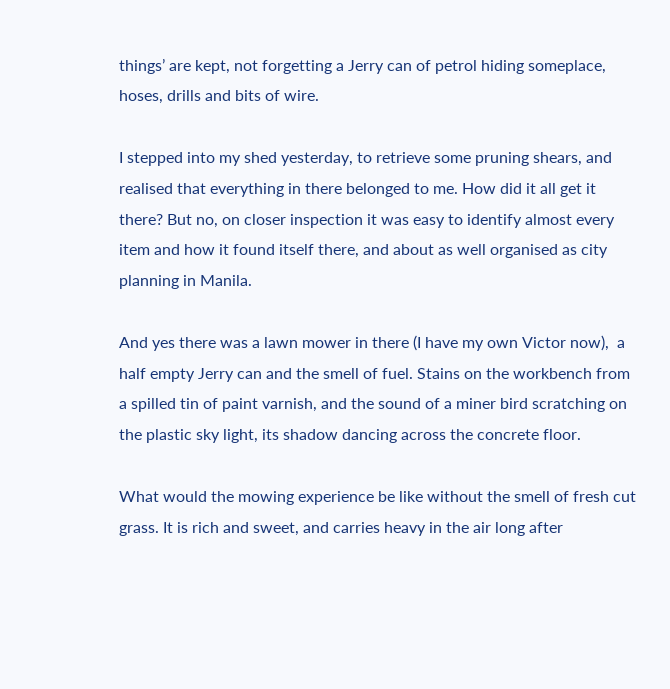things’ are kept, not forgetting a Jerry can of petrol hiding someplace, hoses, drills and bits of wire.

I stepped into my shed yesterday, to retrieve some pruning shears, and realised that everything in there belonged to me. How did it all get it there? But no, on closer inspection it was easy to identify almost every item and how it found itself there, and about as well organised as city planning in Manila.

And yes there was a lawn mower in there (I have my own Victor now),  a half empty Jerry can and the smell of fuel. Stains on the workbench from a spilled tin of paint varnish, and the sound of a miner bird scratching on the plastic sky light, its shadow dancing across the concrete floor.

What would the mowing experience be like without the smell of fresh cut grass. It is rich and sweet, and carries heavy in the air long after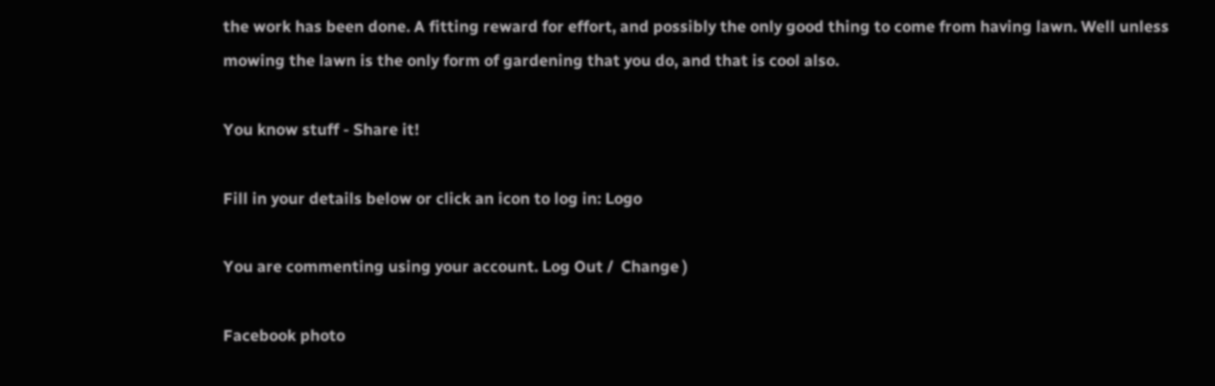the work has been done. A fitting reward for effort, and possibly the only good thing to come from having lawn. Well unless mowing the lawn is the only form of gardening that you do, and that is cool also.

You know stuff - Share it!

Fill in your details below or click an icon to log in: Logo

You are commenting using your account. Log Out /  Change )

Facebook photo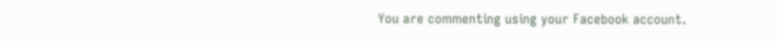You are commenting using your Facebook account.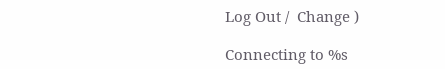Log Out /  Change )

Connecting to %s